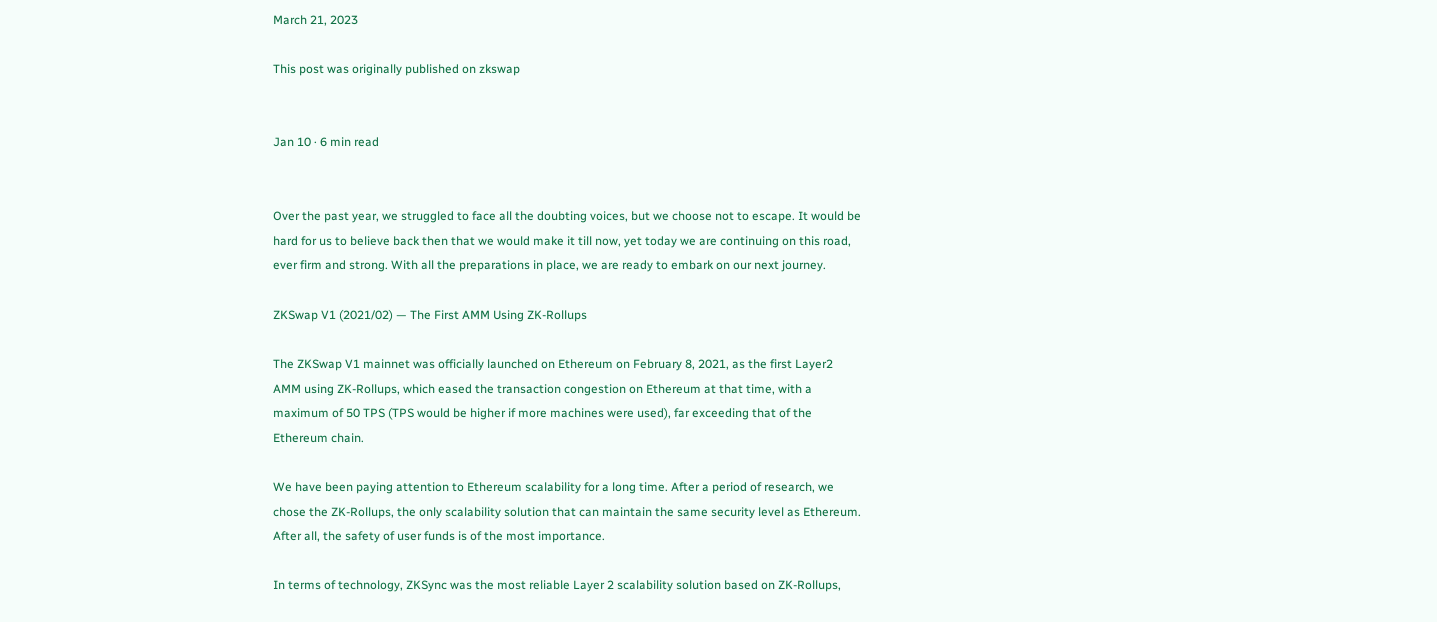March 21, 2023

This post was originally published on zkswap


Jan 10 · 6 min read


Over the past year, we struggled to face all the doubting voices, but we choose not to escape. It would be hard for us to believe back then that we would make it till now, yet today we are continuing on this road, ever firm and strong. With all the preparations in place, we are ready to embark on our next journey.

ZKSwap V1 (2021/02) — The First AMM Using ZK-Rollups

The ZKSwap V1 mainnet was officially launched on Ethereum on February 8, 2021, as the first Layer2 AMM using ZK-Rollups, which eased the transaction congestion on Ethereum at that time, with a maximum of 50 TPS (TPS would be higher if more machines were used), far exceeding that of the Ethereum chain.

We have been paying attention to Ethereum scalability for a long time. After a period of research, we chose the ZK-Rollups, the only scalability solution that can maintain the same security level as Ethereum. After all, the safety of user funds is of the most importance.

In terms of technology, ZKSync was the most reliable Layer 2 scalability solution based on ZK-Rollups,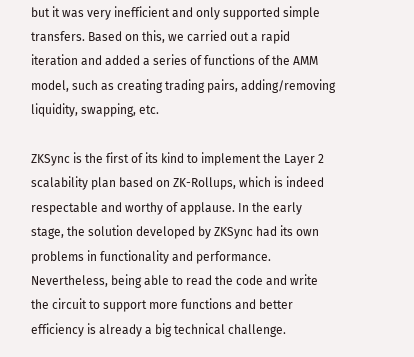but it was very inefficient and only supported simple transfers. Based on this, we carried out a rapid iteration and added a series of functions of the AMM model, such as creating trading pairs, adding/removing liquidity, swapping, etc.

ZKSync is the first of its kind to implement the Layer 2 scalability plan based on ZK-Rollups, which is indeed respectable and worthy of applause. In the early stage, the solution developed by ZKSync had its own problems in functionality and performance. Nevertheless, being able to read the code and write the circuit to support more functions and better efficiency is already a big technical challenge.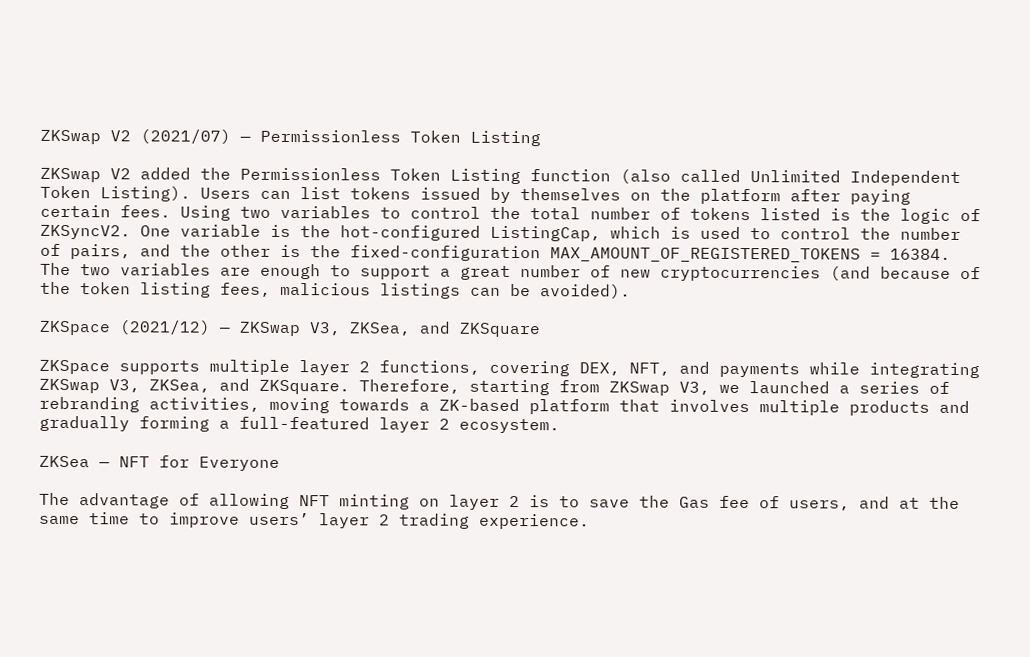ZKSwap V2 (2021/07) — Permissionless Token Listing

ZKSwap V2 added the Permissionless Token Listing function (also called Unlimited Independent Token Listing). Users can list tokens issued by themselves on the platform after paying certain fees. Using two variables to control the total number of tokens listed is the logic of ZKSyncV2. One variable is the hot-configured ListingCap, which is used to control the number of pairs, and the other is the fixed-configuration MAX_AMOUNT_OF_REGISTERED_TOKENS = 16384. The two variables are enough to support a great number of new cryptocurrencies (and because of the token listing fees, malicious listings can be avoided).

ZKSpace (2021/12) — ZKSwap V3, ZKSea, and ZKSquare

ZKSpace supports multiple layer 2 functions, covering DEX, NFT, and payments while integrating ZKSwap V3, ZKSea, and ZKSquare. Therefore, starting from ZKSwap V3, we launched a series of rebranding activities, moving towards a ZK-based platform that involves multiple products and gradually forming a full-featured layer 2 ecosystem.

ZKSea — NFT for Everyone

The advantage of allowing NFT minting on layer 2 is to save the Gas fee of users, and at the same time to improve users’ layer 2 trading experience.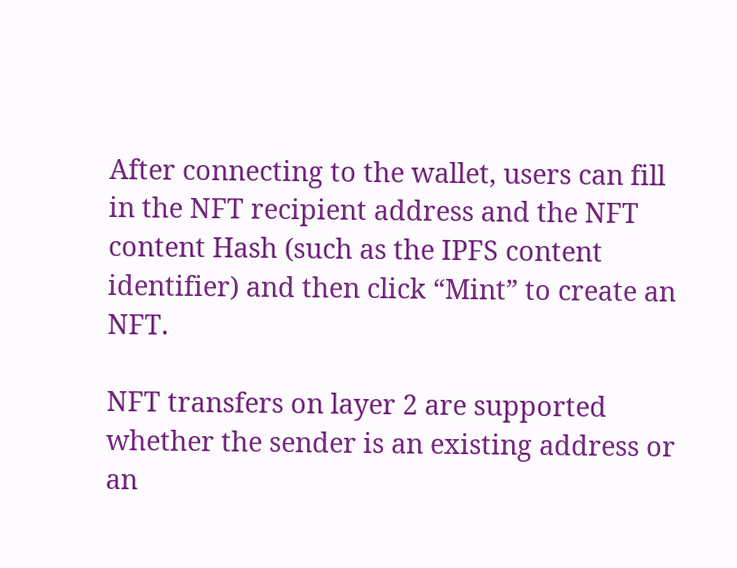After connecting to the wallet, users can fill in the NFT recipient address and the NFT content Hash (such as the IPFS content identifier) and then click “Mint” to create an NFT.

NFT transfers on layer 2 are supported whether the sender is an existing address or an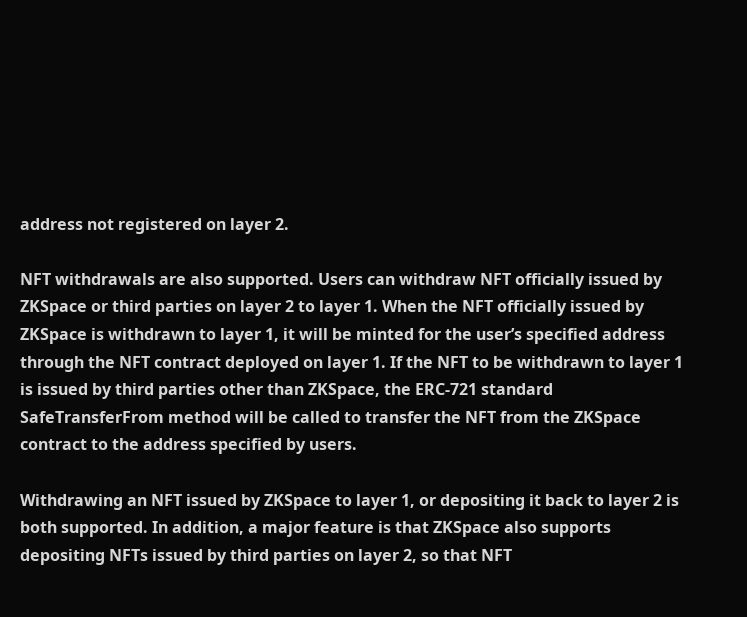address not registered on layer 2.

NFT withdrawals are also supported. Users can withdraw NFT officially issued by ZKSpace or third parties on layer 2 to layer 1. When the NFT officially issued by ZKSpace is withdrawn to layer 1, it will be minted for the user’s specified address through the NFT contract deployed on layer 1. If the NFT to be withdrawn to layer 1 is issued by third parties other than ZKSpace, the ERC-721 standard SafeTransferFrom method will be called to transfer the NFT from the ZKSpace contract to the address specified by users.

Withdrawing an NFT issued by ZKSpace to layer 1, or depositing it back to layer 2 is both supported. In addition, a major feature is that ZKSpace also supports depositing NFTs issued by third parties on layer 2, so that NFT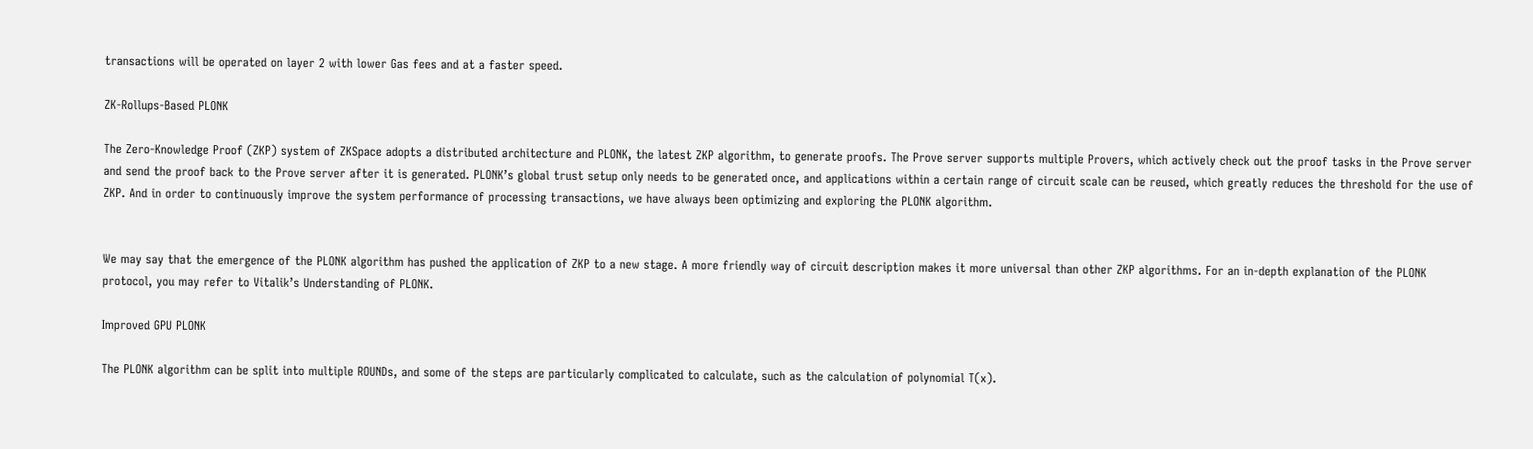transactions will be operated on layer 2 with lower Gas fees and at a faster speed.

ZK-Rollups-Based PLONK

The Zero-Knowledge Proof (ZKP) system of ZKSpace adopts a distributed architecture and PLONK, the latest ZKP algorithm, to generate proofs. The Prove server supports multiple Provers, which actively check out the proof tasks in the Prove server and send the proof back to the Prove server after it is generated. PLONK’s global trust setup only needs to be generated once, and applications within a certain range of circuit scale can be reused, which greatly reduces the threshold for the use of ZKP. And in order to continuously improve the system performance of processing transactions, we have always been optimizing and exploring the PLONK algorithm.


We may say that the emergence of the PLONK algorithm has pushed the application of ZKP to a new stage. A more friendly way of circuit description makes it more universal than other ZKP algorithms. For an in-depth explanation of the PLONK protocol, you may refer to Vitalik’s Understanding of PLONK.

Improved GPU PLONK

The PLONK algorithm can be split into multiple ROUNDs, and some of the steps are particularly complicated to calculate, such as the calculation of polynomial T(x).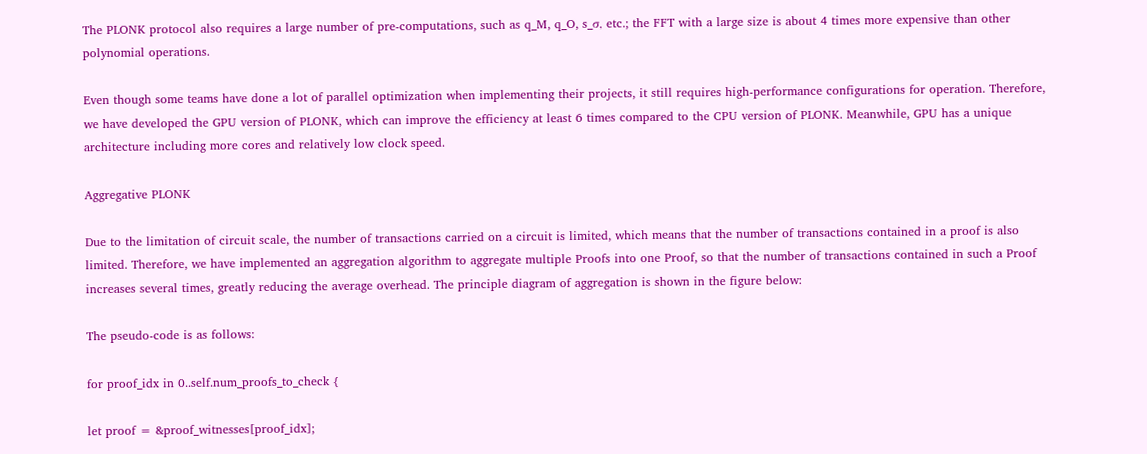The PLONK protocol also requires a large number of pre-computations, such as q_M, q_O, s_σ, etc.; the FFT with a large size is about 4 times more expensive than other polynomial operations.

Even though some teams have done a lot of parallel optimization when implementing their projects, it still requires high-performance configurations for operation. Therefore, we have developed the GPU version of PLONK, which can improve the efficiency at least 6 times compared to the CPU version of PLONK. Meanwhile, GPU has a unique architecture including more cores and relatively low clock speed.

Aggregative PLONK

Due to the limitation of circuit scale, the number of transactions carried on a circuit is limited, which means that the number of transactions contained in a proof is also limited. Therefore, we have implemented an aggregation algorithm to aggregate multiple Proofs into one Proof, so that the number of transactions contained in such a Proof increases several times, greatly reducing the average overhead. The principle diagram of aggregation is shown in the figure below:

The pseudo-code is as follows:

for proof_idx in 0..self.num_proofs_to_check {

let proof = &proof_witnesses[proof_idx];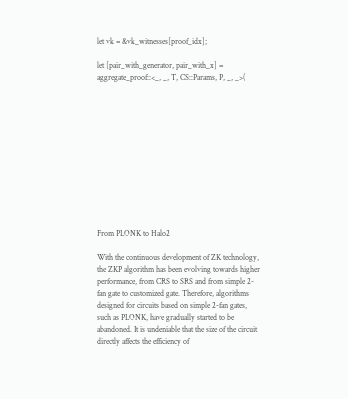let vk = &vk_witnesses[proof_idx];

let [pair_with_generator, pair_with_x] = aggregate_proof::<_, _, T, CS::Params, P, _, _>(












From PLONK to Halo2

With the continuous development of ZK technology, the ZKP algorithm has been evolving towards higher performance, from CRS to SRS and from simple 2-fan gate to customized gate. Therefore, algorithms designed for circuits based on simple 2-fan gates, such as PLONK, have gradually started to be abandoned. It is undeniable that the size of the circuit directly affects the efficiency of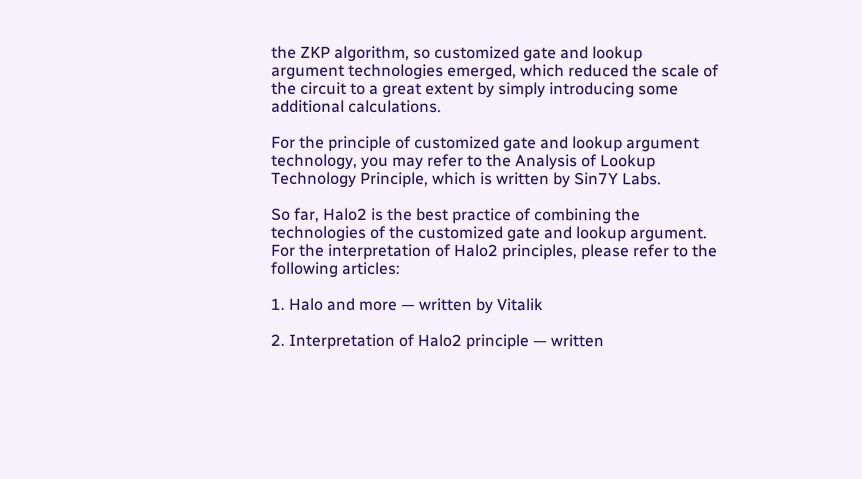the ZKP algorithm, so customized gate and lookup argument technologies emerged, which reduced the scale of the circuit to a great extent by simply introducing some additional calculations.

For the principle of customized gate and lookup argument technology, you may refer to the Analysis of Lookup Technology Principle, which is written by Sin7Y Labs.

So far, Halo2 is the best practice of combining the technologies of the customized gate and lookup argument. For the interpretation of Halo2 principles, please refer to the following articles:

1. Halo and more — written by Vitalik

2. Interpretation of Halo2 principle — written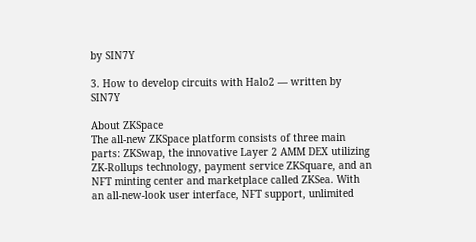by SIN7Y

3. How to develop circuits with Halo2 — written by SIN7Y

About ZKSpace
The all-new ZKSpace platform consists of three main parts: ZKSwap, the innovative Layer 2 AMM DEX utilizing ZK-Rollups technology, payment service ZKSquare, and an NFT minting center and marketplace called ZKSea. With an all-new-look user interface, NFT support, unlimited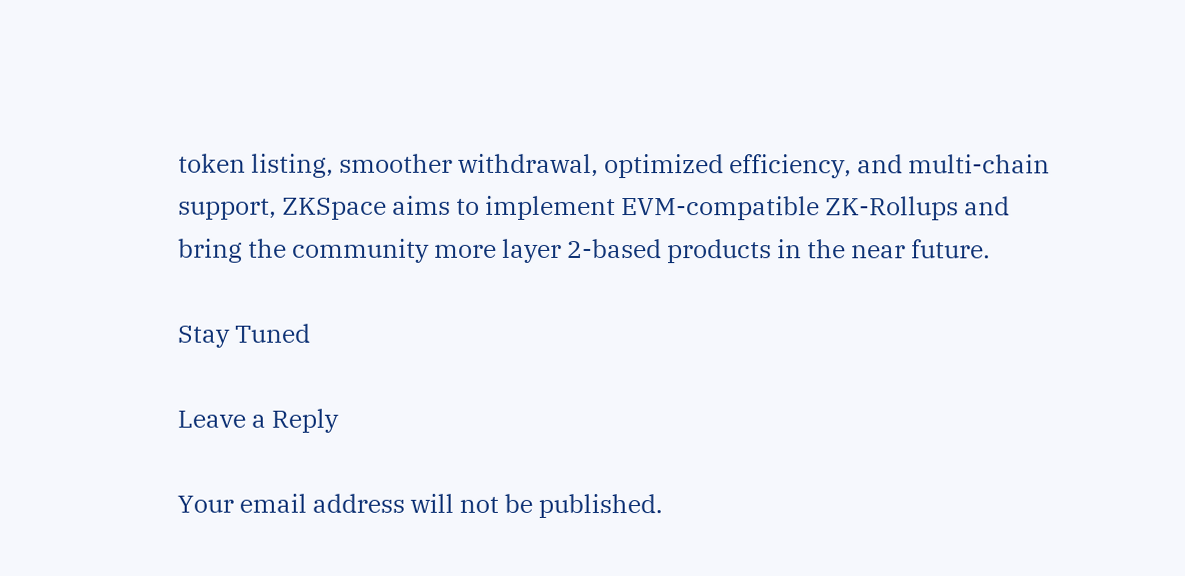token listing, smoother withdrawal, optimized efficiency, and multi-chain support, ZKSpace aims to implement EVM-compatible ZK-Rollups and bring the community more layer 2-based products in the near future.

Stay Tuned

Leave a Reply

Your email address will not be published.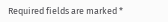Required fields are marked *